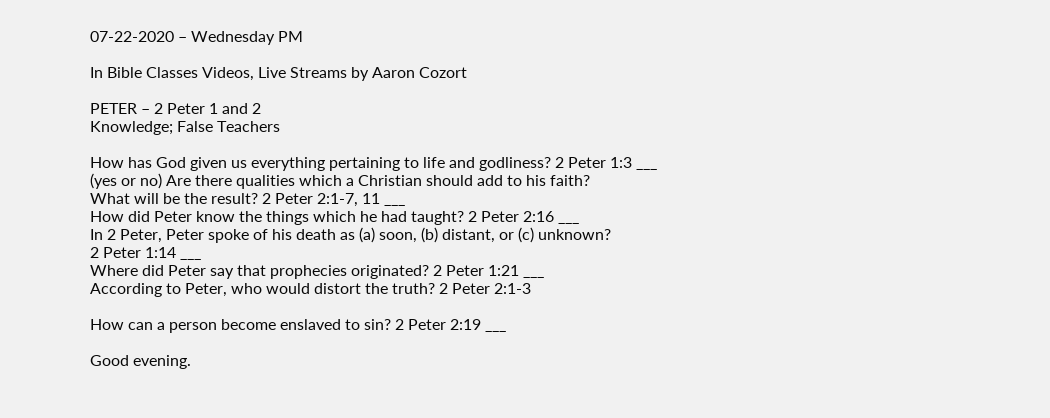07-22-2020 – Wednesday PM

In Bible Classes Videos, Live Streams by Aaron Cozort

PETER – 2 Peter 1 and 2
Knowledge; False Teachers

How has God given us everything pertaining to life and godliness? 2 Peter 1:3 ___
(yes or no) Are there qualities which a Christian should add to his faith?
What will be the result? 2 Peter 2:1-7, 11 ___
How did Peter know the things which he had taught? 2 Peter 2:16 ___
In 2 Peter, Peter spoke of his death as (a) soon, (b) distant, or (c) unknown?
2 Peter 1:14 ___
Where did Peter say that prophecies originated? 2 Peter 1:21 ___
According to Peter, who would distort the truth? 2 Peter 2:1-3

How can a person become enslaved to sin? 2 Peter 2:19 ___

Good evening.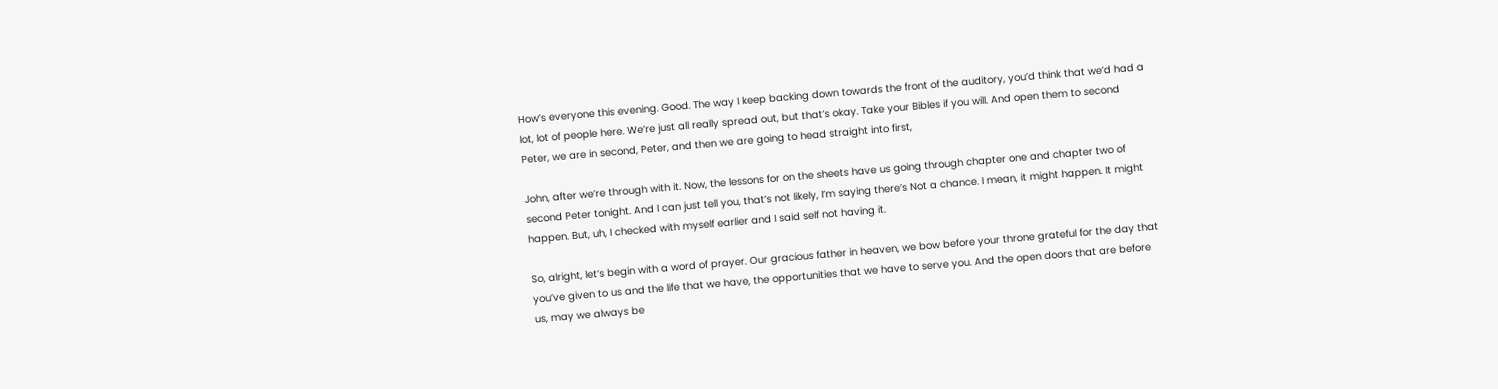How’s everyone this evening. Good. The way I keep backing down towards the front of the auditory, you’d think that we’d had a lot, lot of people here. We’re just all really spread out, but that’s okay. Take your Bibles if you will. And open them to second Peter, we are in second, Peter, and then we are going to head straight into first,

John, after we’re through with it. Now, the lessons for on the sheets have us going through chapter one and chapter two of second Peter tonight. And I can just tell you, that’s not likely, I’m saying there’s Not a chance. I mean, it might happen. It might happen. But, uh, I checked with myself earlier and I said self not having it.

So, alright, let’s begin with a word of prayer. Our gracious father in heaven, we bow before your throne grateful for the day that you’ve given to us and the life that we have, the opportunities that we have to serve you. And the open doors that are before us, may we always be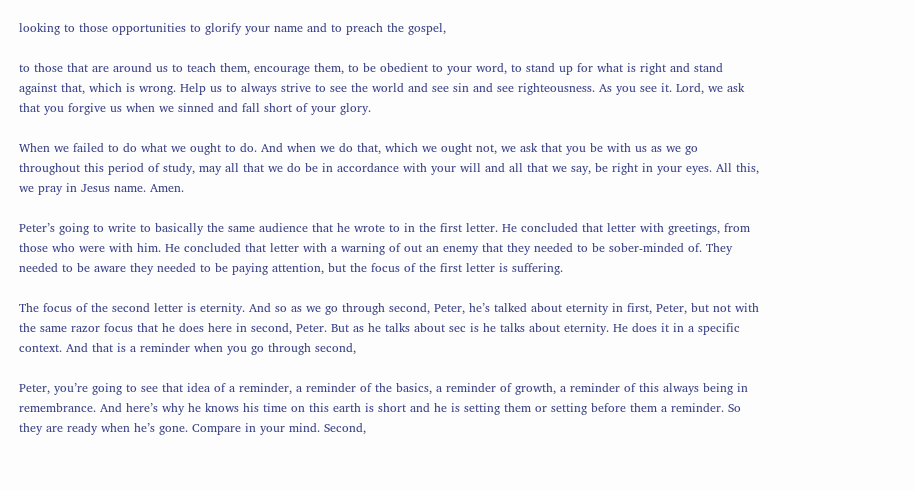looking to those opportunities to glorify your name and to preach the gospel,

to those that are around us to teach them, encourage them, to be obedient to your word, to stand up for what is right and stand against that, which is wrong. Help us to always strive to see the world and see sin and see righteousness. As you see it. Lord, we ask that you forgive us when we sinned and fall short of your glory.

When we failed to do what we ought to do. And when we do that, which we ought not, we ask that you be with us as we go throughout this period of study, may all that we do be in accordance with your will and all that we say, be right in your eyes. All this, we pray in Jesus name. Amen.

Peter’s going to write to basically the same audience that he wrote to in the first letter. He concluded that letter with greetings, from those who were with him. He concluded that letter with a warning of out an enemy that they needed to be sober-minded of. They needed to be aware they needed to be paying attention, but the focus of the first letter is suffering.

The focus of the second letter is eternity. And so as we go through second, Peter, he’s talked about eternity in first, Peter, but not with the same razor focus that he does here in second, Peter. But as he talks about sec is he talks about eternity. He does it in a specific context. And that is a reminder when you go through second,

Peter, you’re going to see that idea of a reminder, a reminder of the basics, a reminder of growth, a reminder of this always being in remembrance. And here’s why he knows his time on this earth is short and he is setting them or setting before them a reminder. So they are ready when he’s gone. Compare in your mind. Second,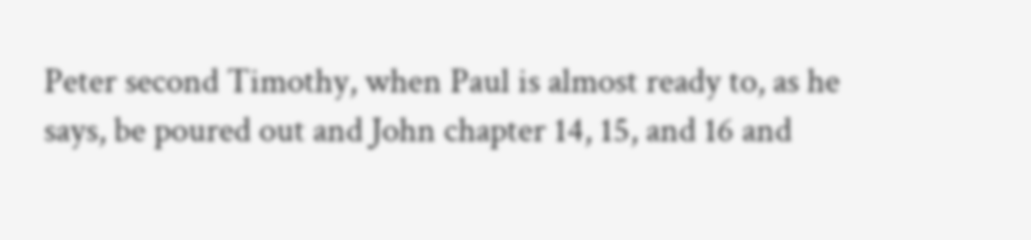Peter second Timothy, when Paul is almost ready to, as he says, be poured out and John chapter 14, 15, and 16 and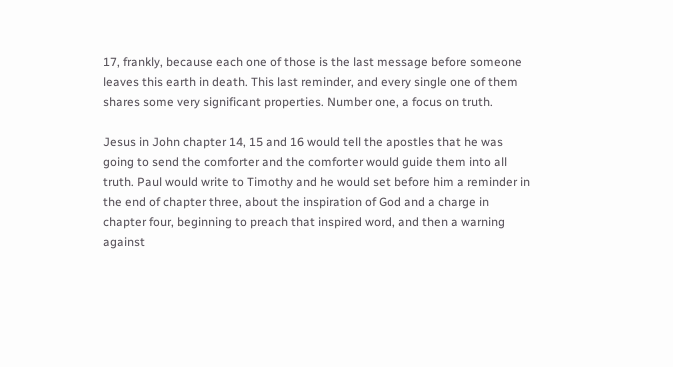17, frankly, because each one of those is the last message before someone leaves this earth in death. This last reminder, and every single one of them shares some very significant properties. Number one, a focus on truth.

Jesus in John chapter 14, 15 and 16 would tell the apostles that he was going to send the comforter and the comforter would guide them into all truth. Paul would write to Timothy and he would set before him a reminder in the end of chapter three, about the inspiration of God and a charge in chapter four, beginning to preach that inspired word, and then a warning against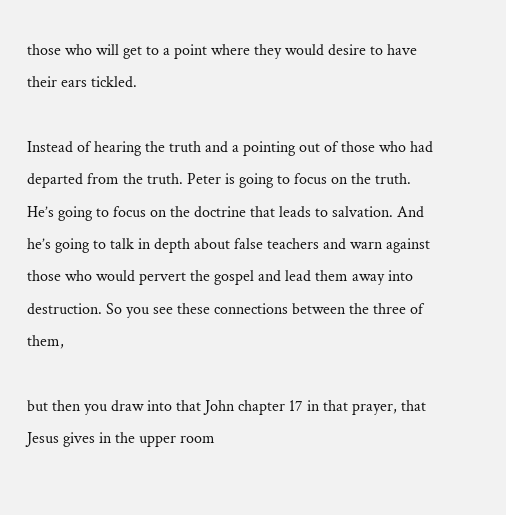those who will get to a point where they would desire to have their ears tickled.

Instead of hearing the truth and a pointing out of those who had departed from the truth. Peter is going to focus on the truth. He’s going to focus on the doctrine that leads to salvation. And he’s going to talk in depth about false teachers and warn against those who would pervert the gospel and lead them away into destruction. So you see these connections between the three of them,

but then you draw into that John chapter 17 in that prayer, that Jesus gives in the upper room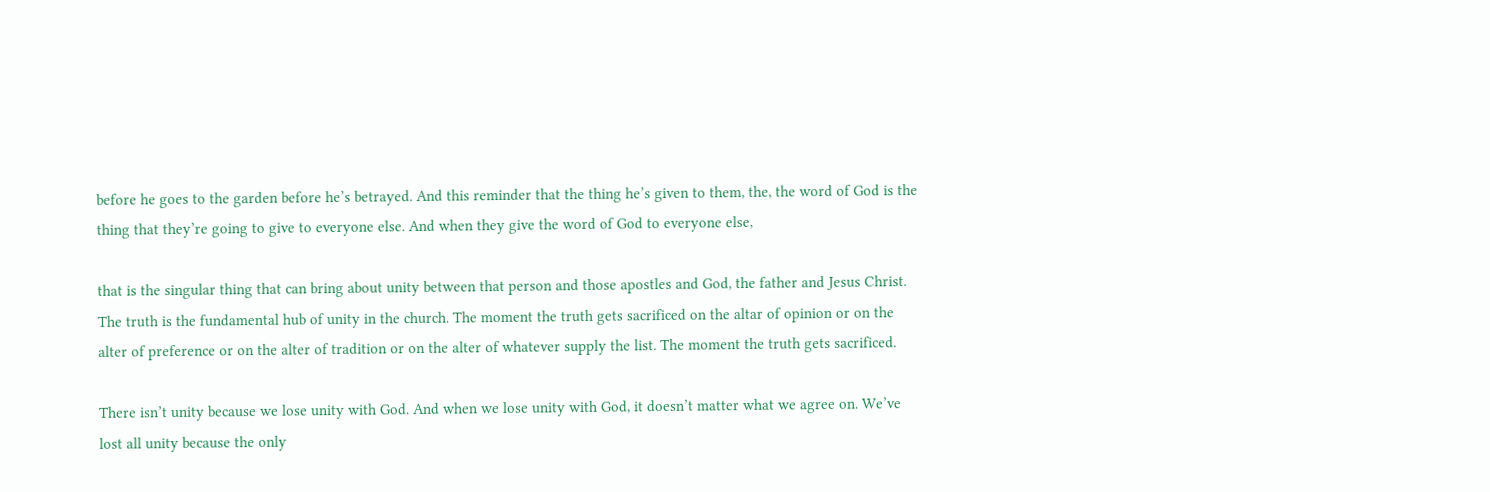before he goes to the garden before he’s betrayed. And this reminder that the thing he’s given to them, the, the word of God is the thing that they’re going to give to everyone else. And when they give the word of God to everyone else,

that is the singular thing that can bring about unity between that person and those apostles and God, the father and Jesus Christ. The truth is the fundamental hub of unity in the church. The moment the truth gets sacrificed on the altar of opinion or on the alter of preference or on the alter of tradition or on the alter of whatever supply the list. The moment the truth gets sacrificed.

There isn’t unity because we lose unity with God. And when we lose unity with God, it doesn’t matter what we agree on. We’ve lost all unity because the only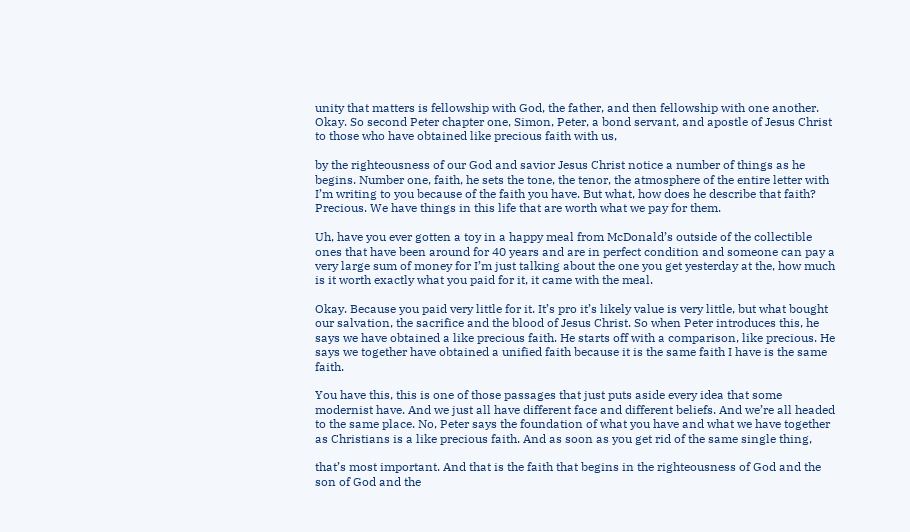unity that matters is fellowship with God, the father, and then fellowship with one another. Okay. So second Peter chapter one, Simon, Peter, a bond servant, and apostle of Jesus Christ to those who have obtained like precious faith with us,

by the righteousness of our God and savior Jesus Christ notice a number of things as he begins. Number one, faith, he sets the tone, the tenor, the atmosphere of the entire letter with I’m writing to you because of the faith you have. But what, how does he describe that faith? Precious. We have things in this life that are worth what we pay for them.

Uh, have you ever gotten a toy in a happy meal from McDonald’s outside of the collectible ones that have been around for 40 years and are in perfect condition and someone can pay a very large sum of money for I’m just talking about the one you get yesterday at the, how much is it worth exactly what you paid for it, it came with the meal.

Okay. Because you paid very little for it. It’s pro it’s likely value is very little, but what bought our salvation, the sacrifice and the blood of Jesus Christ. So when Peter introduces this, he says we have obtained a like precious faith. He starts off with a comparison, like precious. He says we together have obtained a unified faith because it is the same faith I have is the same faith.

You have this, this is one of those passages that just puts aside every idea that some modernist have. And we just all have different face and different beliefs. And we’re all headed to the same place. No, Peter says the foundation of what you have and what we have together as Christians is a like precious faith. And as soon as you get rid of the same single thing,

that’s most important. And that is the faith that begins in the righteousness of God and the son of God and the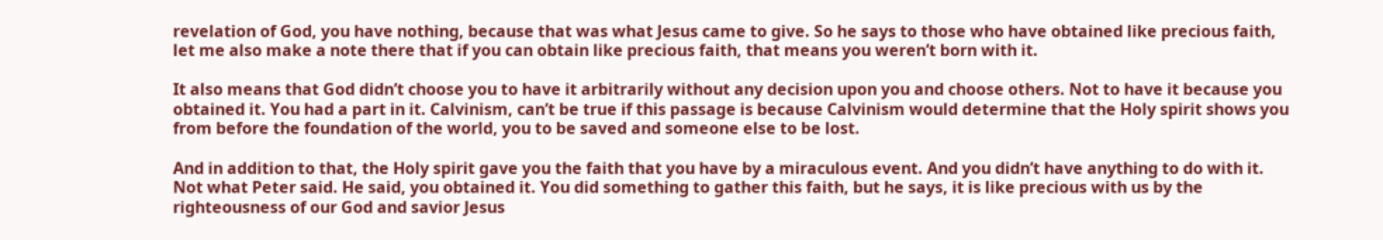revelation of God, you have nothing, because that was what Jesus came to give. So he says to those who have obtained like precious faith, let me also make a note there that if you can obtain like precious faith, that means you weren’t born with it.

It also means that God didn’t choose you to have it arbitrarily without any decision upon you and choose others. Not to have it because you obtained it. You had a part in it. Calvinism, can’t be true if this passage is because Calvinism would determine that the Holy spirit shows you from before the foundation of the world, you to be saved and someone else to be lost.

And in addition to that, the Holy spirit gave you the faith that you have by a miraculous event. And you didn’t have anything to do with it. Not what Peter said. He said, you obtained it. You did something to gather this faith, but he says, it is like precious with us by the righteousness of our God and savior Jesus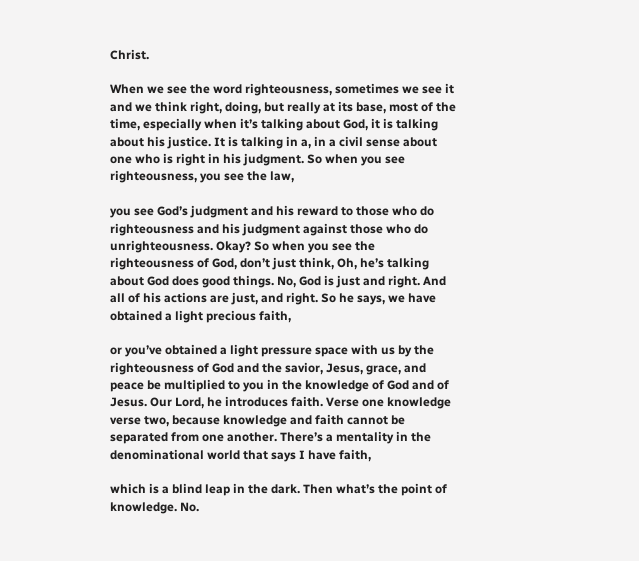Christ.

When we see the word righteousness, sometimes we see it and we think right, doing, but really at its base, most of the time, especially when it’s talking about God, it is talking about his justice. It is talking in a, in a civil sense about one who is right in his judgment. So when you see righteousness, you see the law,

you see God’s judgment and his reward to those who do righteousness and his judgment against those who do unrighteousness. Okay? So when you see the righteousness of God, don’t just think, Oh, he’s talking about God does good things. No, God is just and right. And all of his actions are just, and right. So he says, we have obtained a light precious faith,

or you’ve obtained a light pressure space with us by the righteousness of God and the savior, Jesus, grace, and peace be multiplied to you in the knowledge of God and of Jesus. Our Lord, he introduces faith. Verse one knowledge verse two, because knowledge and faith cannot be separated from one another. There’s a mentality in the denominational world that says I have faith,

which is a blind leap in the dark. Then what’s the point of knowledge. No.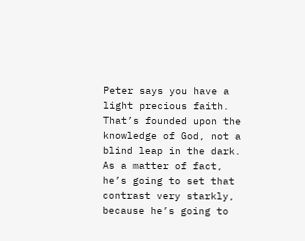Peter says you have a light precious faith. That’s founded upon the knowledge of God, not a blind leap in the dark. As a matter of fact, he’s going to set that contrast very starkly, because he’s going to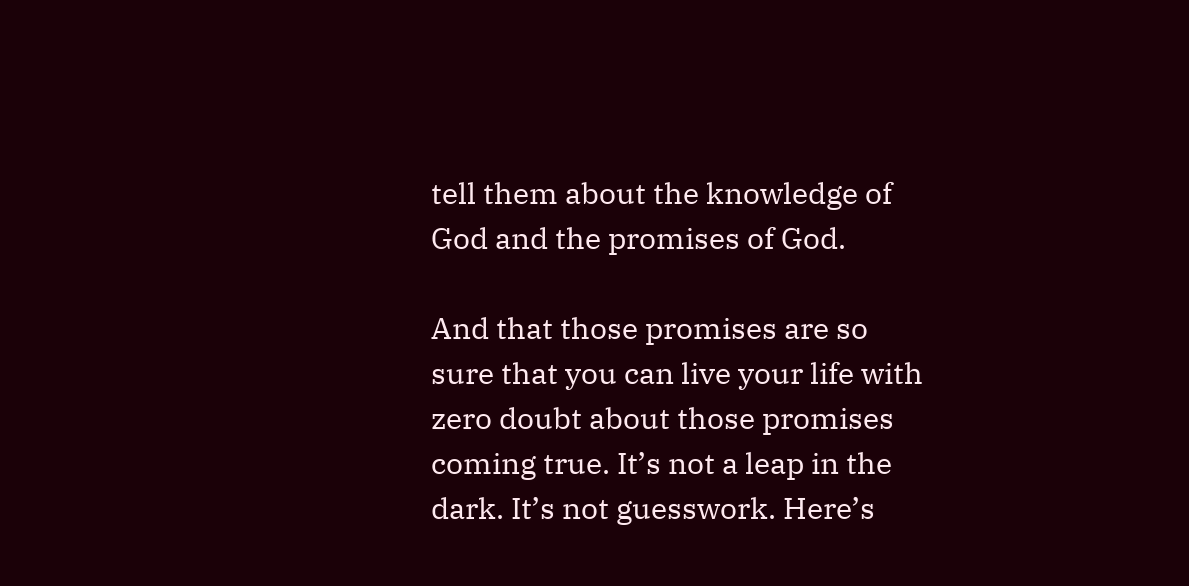tell them about the knowledge of God and the promises of God.

And that those promises are so sure that you can live your life with zero doubt about those promises coming true. It’s not a leap in the dark. It’s not guesswork. Here’s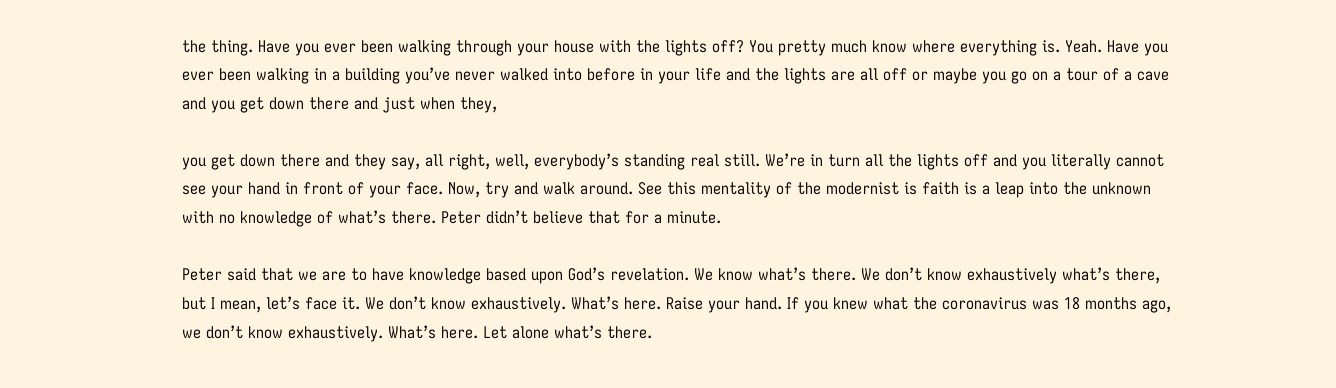the thing. Have you ever been walking through your house with the lights off? You pretty much know where everything is. Yeah. Have you ever been walking in a building you’ve never walked into before in your life and the lights are all off or maybe you go on a tour of a cave and you get down there and just when they,

you get down there and they say, all right, well, everybody’s standing real still. We’re in turn all the lights off and you literally cannot see your hand in front of your face. Now, try and walk around. See this mentality of the modernist is faith is a leap into the unknown with no knowledge of what’s there. Peter didn’t believe that for a minute.

Peter said that we are to have knowledge based upon God’s revelation. We know what’s there. We don’t know exhaustively what’s there, but I mean, let’s face it. We don’t know exhaustively. What’s here. Raise your hand. If you knew what the coronavirus was 18 months ago, we don’t know exhaustively. What’s here. Let alone what’s there.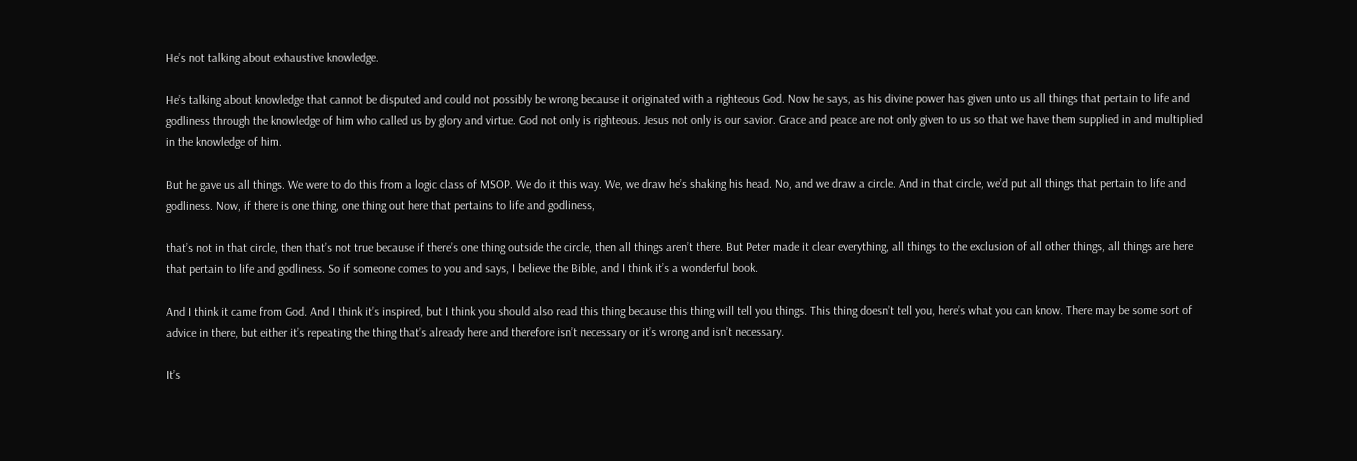He’s not talking about exhaustive knowledge.

He’s talking about knowledge that cannot be disputed and could not possibly be wrong because it originated with a righteous God. Now he says, as his divine power has given unto us all things that pertain to life and godliness through the knowledge of him who called us by glory and virtue. God not only is righteous. Jesus not only is our savior. Grace and peace are not only given to us so that we have them supplied in and multiplied in the knowledge of him.

But he gave us all things. We were to do this from a logic class of MSOP. We do it this way. We, we draw he’s shaking his head. No, and we draw a circle. And in that circle, we’d put all things that pertain to life and godliness. Now, if there is one thing, one thing out here that pertains to life and godliness,

that’s not in that circle, then that’s not true because if there’s one thing outside the circle, then all things aren’t there. But Peter made it clear everything, all things to the exclusion of all other things, all things are here that pertain to life and godliness. So if someone comes to you and says, I believe the Bible, and I think it’s a wonderful book.

And I think it came from God. And I think it’s inspired, but I think you should also read this thing because this thing will tell you things. This thing doesn’t tell you, here’s what you can know. There may be some sort of advice in there, but either it’s repeating the thing that’s already here and therefore isn’t necessary or it’s wrong and isn’t necessary.

It’s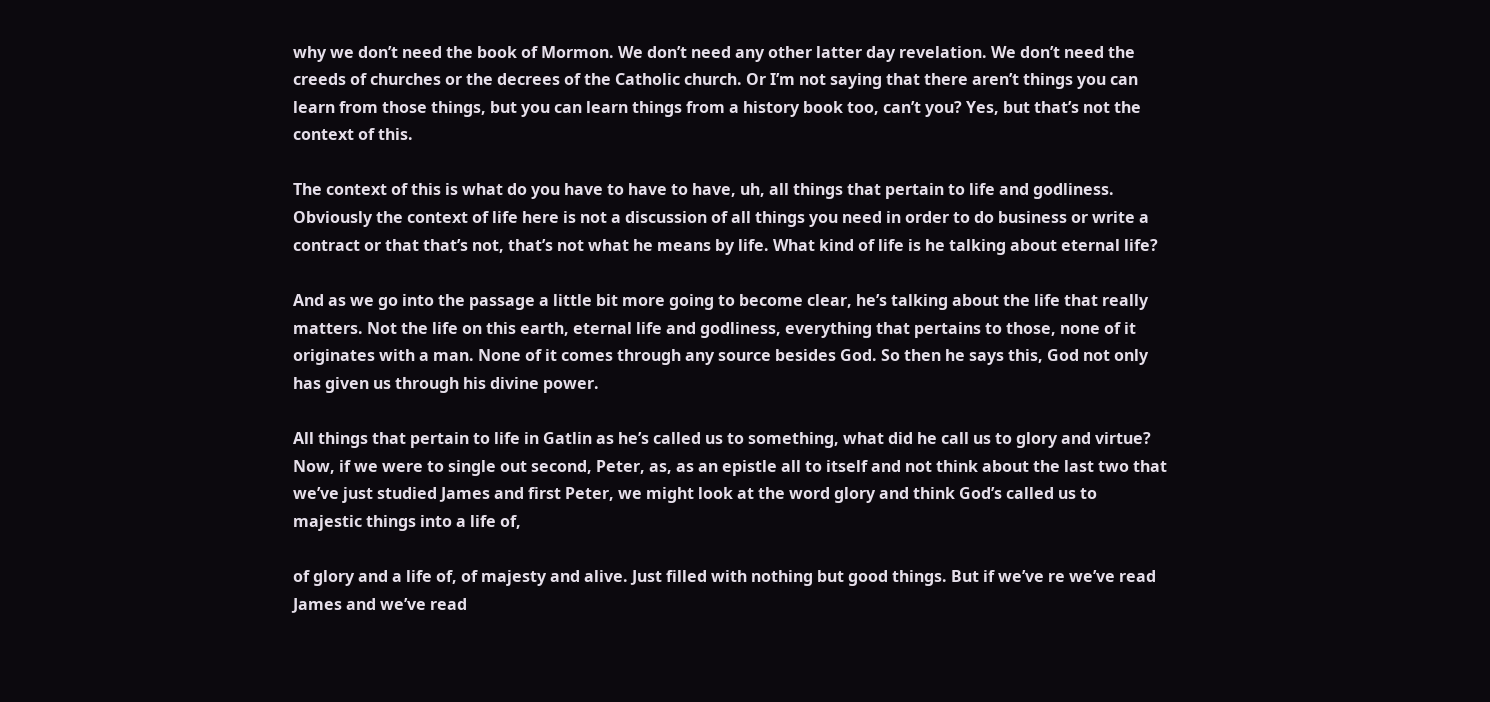why we don’t need the book of Mormon. We don’t need any other latter day revelation. We don’t need the creeds of churches or the decrees of the Catholic church. Or I’m not saying that there aren’t things you can learn from those things, but you can learn things from a history book too, can’t you? Yes, but that’s not the context of this.

The context of this is what do you have to have to have, uh, all things that pertain to life and godliness. Obviously the context of life here is not a discussion of all things you need in order to do business or write a contract or that that’s not, that’s not what he means by life. What kind of life is he talking about eternal life?

And as we go into the passage a little bit more going to become clear, he’s talking about the life that really matters. Not the life on this earth, eternal life and godliness, everything that pertains to those, none of it originates with a man. None of it comes through any source besides God. So then he says this, God not only has given us through his divine power.

All things that pertain to life in Gatlin as he’s called us to something, what did he call us to glory and virtue? Now, if we were to single out second, Peter, as, as an epistle all to itself and not think about the last two that we’ve just studied James and first Peter, we might look at the word glory and think God’s called us to majestic things into a life of,

of glory and a life of, of majesty and alive. Just filled with nothing but good things. But if we’ve re we’ve read James and we’ve read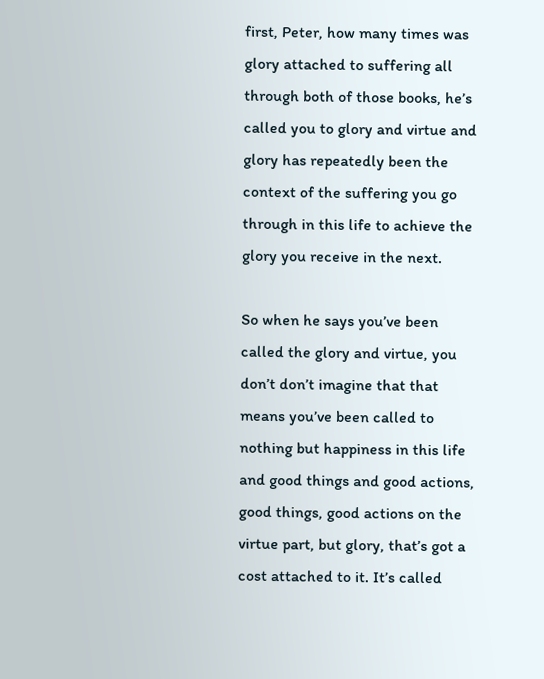first, Peter, how many times was glory attached to suffering all through both of those books, he’s called you to glory and virtue and glory has repeatedly been the context of the suffering you go through in this life to achieve the glory you receive in the next.

So when he says you’ve been called the glory and virtue, you don’t don’t imagine that that means you’ve been called to nothing but happiness in this life and good things and good actions, good things, good actions on the virtue part, but glory, that’s got a cost attached to it. It’s called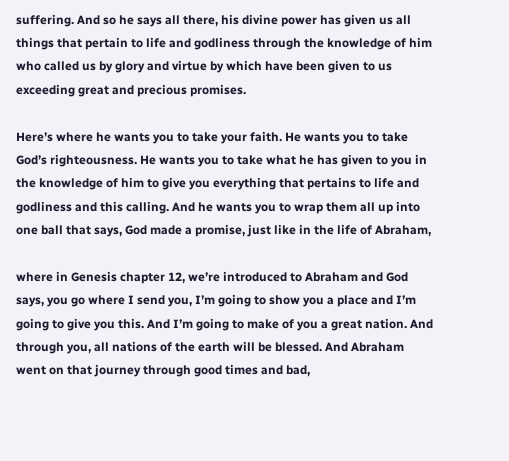suffering. And so he says all there, his divine power has given us all things that pertain to life and godliness through the knowledge of him who called us by glory and virtue by which have been given to us exceeding great and precious promises.

Here’s where he wants you to take your faith. He wants you to take God’s righteousness. He wants you to take what he has given to you in the knowledge of him to give you everything that pertains to life and godliness and this calling. And he wants you to wrap them all up into one ball that says, God made a promise, just like in the life of Abraham,

where in Genesis chapter 12, we’re introduced to Abraham and God says, you go where I send you, I’m going to show you a place and I’m going to give you this. And I’m going to make of you a great nation. And through you, all nations of the earth will be blessed. And Abraham went on that journey through good times and bad,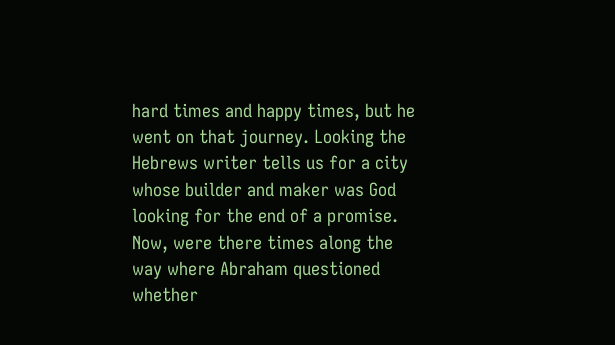hard times and happy times, but he went on that journey. Looking the Hebrews writer tells us for a city whose builder and maker was God looking for the end of a promise. Now, were there times along the way where Abraham questioned whether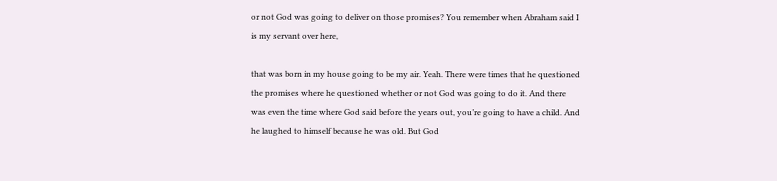or not God was going to deliver on those promises? You remember when Abraham said I is my servant over here,

that was born in my house going to be my air. Yeah. There were times that he questioned the promises where he questioned whether or not God was going to do it. And there was even the time where God said before the years out, you’re going to have a child. And he laughed to himself because he was old. But God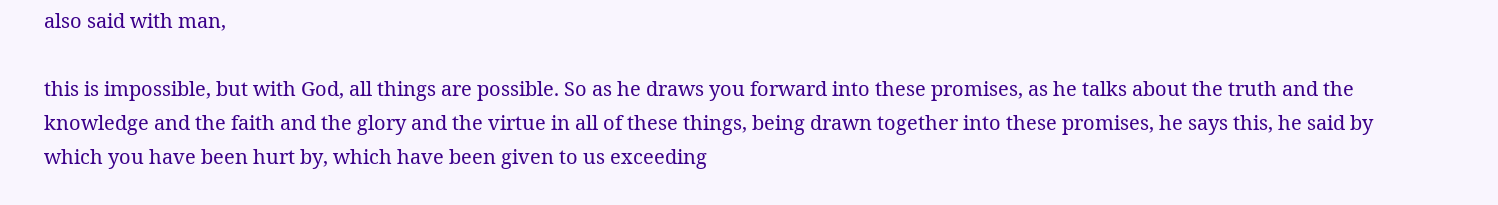also said with man,

this is impossible, but with God, all things are possible. So as he draws you forward into these promises, as he talks about the truth and the knowledge and the faith and the glory and the virtue in all of these things, being drawn together into these promises, he says this, he said by which you have been hurt by, which have been given to us exceeding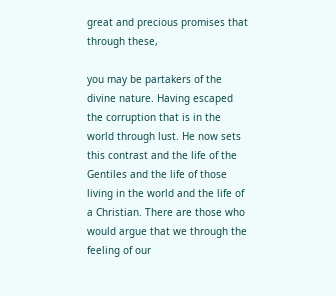great and precious promises that through these,

you may be partakers of the divine nature. Having escaped the corruption that is in the world through lust. He now sets this contrast and the life of the Gentiles and the life of those living in the world and the life of a Christian. There are those who would argue that we through the feeling of our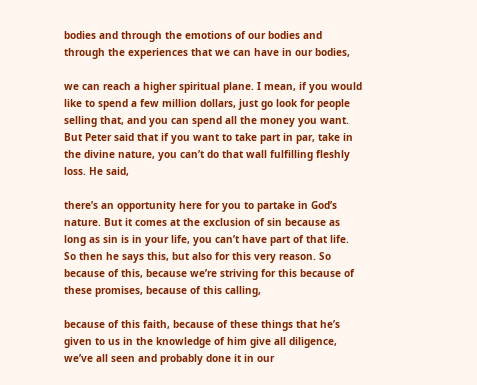bodies and through the emotions of our bodies and through the experiences that we can have in our bodies,

we can reach a higher spiritual plane. I mean, if you would like to spend a few million dollars, just go look for people selling that, and you can spend all the money you want. But Peter said that if you want to take part in par, take in the divine nature, you can’t do that wall fulfilling fleshly loss. He said,

there’s an opportunity here for you to partake in God’s nature. But it comes at the exclusion of sin because as long as sin is in your life, you can’t have part of that life. So then he says this, but also for this very reason. So because of this, because we’re striving for this because of these promises, because of this calling,

because of this faith, because of these things that he’s given to us in the knowledge of him give all diligence, we’ve all seen and probably done it in our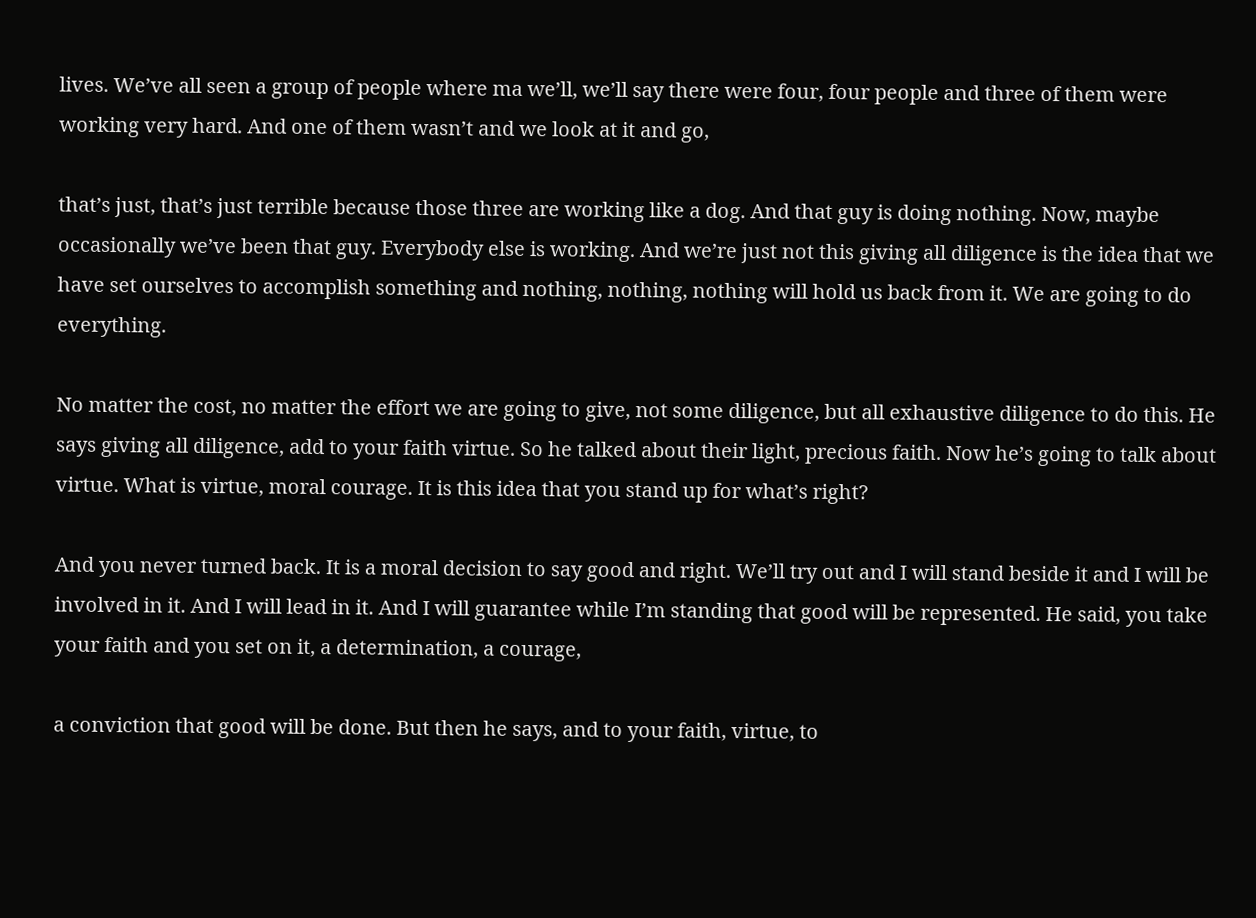lives. We’ve all seen a group of people where ma we’ll, we’ll say there were four, four people and three of them were working very hard. And one of them wasn’t and we look at it and go,

that’s just, that’s just terrible because those three are working like a dog. And that guy is doing nothing. Now, maybe occasionally we’ve been that guy. Everybody else is working. And we’re just not this giving all diligence is the idea that we have set ourselves to accomplish something and nothing, nothing, nothing will hold us back from it. We are going to do everything.

No matter the cost, no matter the effort we are going to give, not some diligence, but all exhaustive diligence to do this. He says giving all diligence, add to your faith virtue. So he talked about their light, precious faith. Now he’s going to talk about virtue. What is virtue, moral courage. It is this idea that you stand up for what’s right?

And you never turned back. It is a moral decision to say good and right. We’ll try out and I will stand beside it and I will be involved in it. And I will lead in it. And I will guarantee while I’m standing that good will be represented. He said, you take your faith and you set on it, a determination, a courage,

a conviction that good will be done. But then he says, and to your faith, virtue, to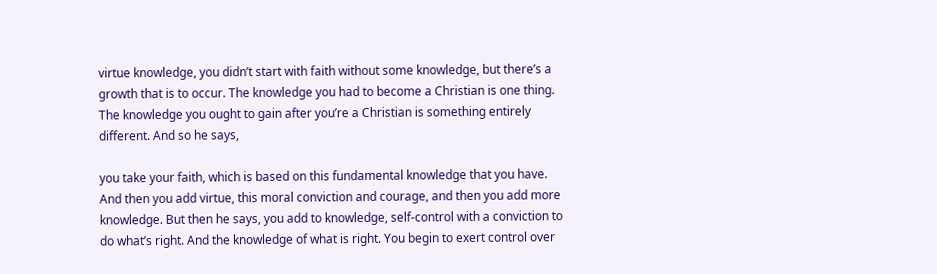virtue knowledge, you didn’t start with faith without some knowledge, but there’s a growth that is to occur. The knowledge you had to become a Christian is one thing. The knowledge you ought to gain after you’re a Christian is something entirely different. And so he says,

you take your faith, which is based on this fundamental knowledge that you have. And then you add virtue, this moral conviction and courage, and then you add more knowledge. But then he says, you add to knowledge, self-control with a conviction to do what’s right. And the knowledge of what is right. You begin to exert control over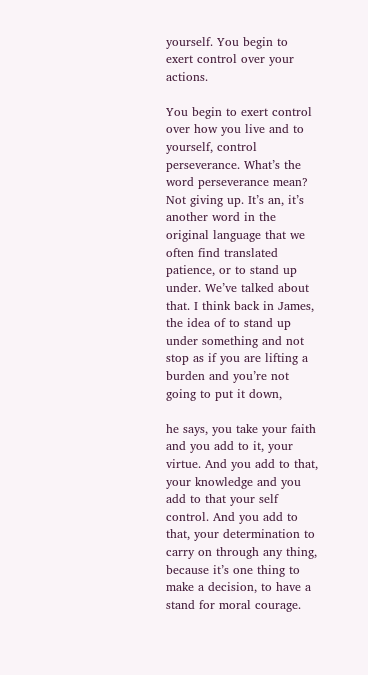yourself. You begin to exert control over your actions.

You begin to exert control over how you live and to yourself, control perseverance. What’s the word perseverance mean? Not giving up. It’s an, it’s another word in the original language that we often find translated patience, or to stand up under. We’ve talked about that. I think back in James, the idea of to stand up under something and not stop as if you are lifting a burden and you’re not going to put it down,

he says, you take your faith and you add to it, your virtue. And you add to that, your knowledge and you add to that your self control. And you add to that, your determination to carry on through any thing, because it’s one thing to make a decision, to have a stand for moral courage.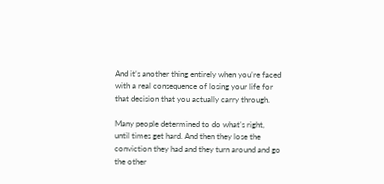And it’s another thing entirely when you’re faced with a real consequence of losing your life for that decision that you actually carry through.

Many people determined to do what’s right, until times get hard. And then they lose the conviction they had and they turn around and go the other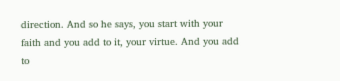direction. And so he says, you start with your faith and you add to it, your virtue. And you add to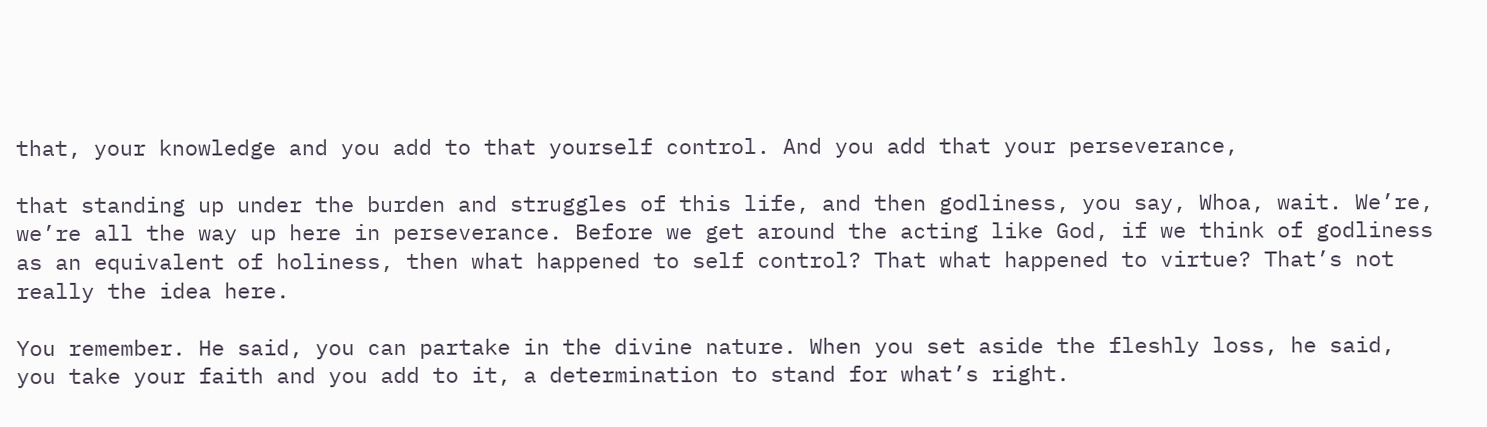that, your knowledge and you add to that yourself control. And you add that your perseverance,

that standing up under the burden and struggles of this life, and then godliness, you say, Whoa, wait. We’re, we’re all the way up here in perseverance. Before we get around the acting like God, if we think of godliness as an equivalent of holiness, then what happened to self control? That what happened to virtue? That’s not really the idea here.

You remember. He said, you can partake in the divine nature. When you set aside the fleshly loss, he said, you take your faith and you add to it, a determination to stand for what’s right.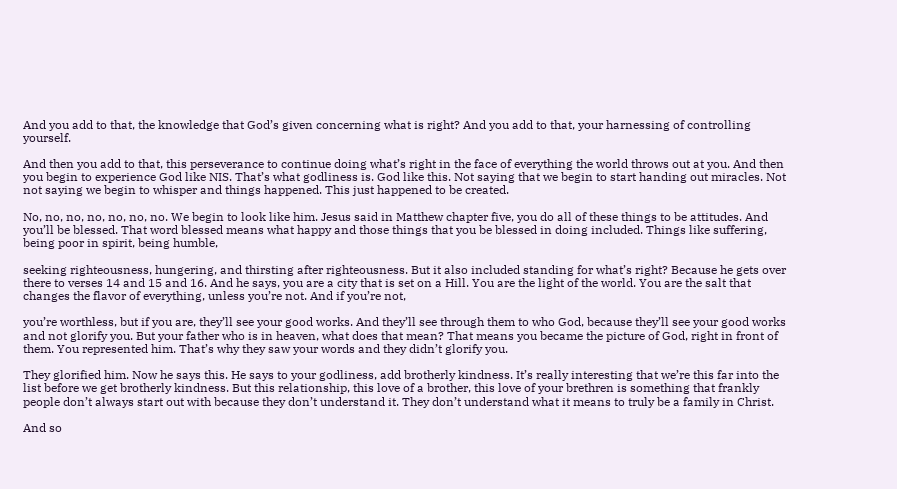And you add to that, the knowledge that God’s given concerning what is right? And you add to that, your harnessing of controlling yourself.

And then you add to that, this perseverance to continue doing what’s right in the face of everything the world throws out at you. And then you begin to experience God like NIS. That’s what godliness is. God like this. Not saying that we begin to start handing out miracles. Not not saying we begin to whisper and things happened. This just happened to be created.

No, no, no, no, no, no, no. We begin to look like him. Jesus said in Matthew chapter five, you do all of these things to be attitudes. And you’ll be blessed. That word blessed means what happy and those things that you be blessed in doing included. Things like suffering, being poor in spirit, being humble,

seeking righteousness, hungering, and thirsting after righteousness. But it also included standing for what’s right? Because he gets over there to verses 14 and 15 and 16. And he says, you are a city that is set on a Hill. You are the light of the world. You are the salt that changes the flavor of everything, unless you’re not. And if you’re not,

you’re worthless, but if you are, they’ll see your good works. And they’ll see through them to who God, because they’ll see your good works and not glorify you. But your father who is in heaven, what does that mean? That means you became the picture of God, right in front of them. You represented him. That’s why they saw your words and they didn’t glorify you.

They glorified him. Now he says this. He says to your godliness, add brotherly kindness. It’s really interesting that we’re this far into the list before we get brotherly kindness. But this relationship, this love of a brother, this love of your brethren is something that frankly people don’t always start out with because they don’t understand it. They don’t understand what it means to truly be a family in Christ.

And so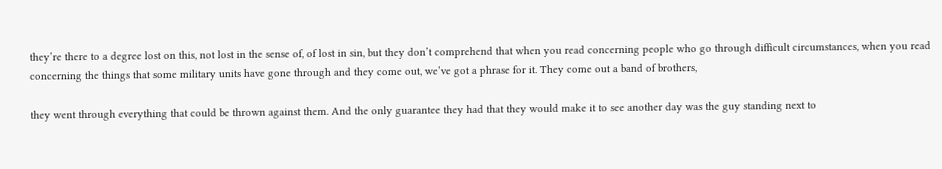they’re there to a degree lost on this, not lost in the sense of, of lost in sin, but they don’t comprehend that when you read concerning people who go through difficult circumstances, when you read concerning the things that some military units have gone through and they come out, we’ve got a phrase for it. They come out a band of brothers,

they went through everything that could be thrown against them. And the only guarantee they had that they would make it to see another day was the guy standing next to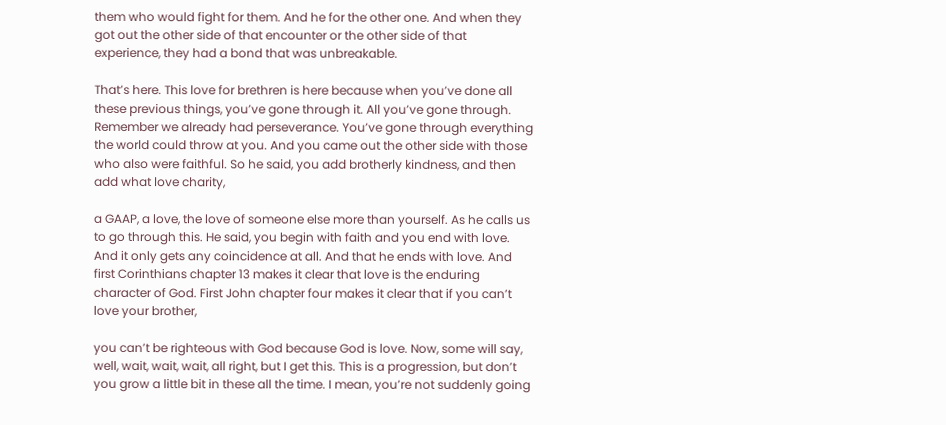them who would fight for them. And he for the other one. And when they got out the other side of that encounter or the other side of that experience, they had a bond that was unbreakable.

That’s here. This love for brethren is here because when you’ve done all these previous things, you’ve gone through it. All you’ve gone through. Remember we already had perseverance. You’ve gone through everything the world could throw at you. And you came out the other side with those who also were faithful. So he said, you add brotherly kindness, and then add what love charity,

a GAAP, a love, the love of someone else more than yourself. As he calls us to go through this. He said, you begin with faith and you end with love. And it only gets any coincidence at all. And that he ends with love. And first Corinthians chapter 13 makes it clear that love is the enduring character of God. First John chapter four makes it clear that if you can’t love your brother,

you can’t be righteous with God because God is love. Now, some will say, well, wait, wait, wait, all right, but I get this. This is a progression, but don’t you grow a little bit in these all the time. I mean, you’re not suddenly going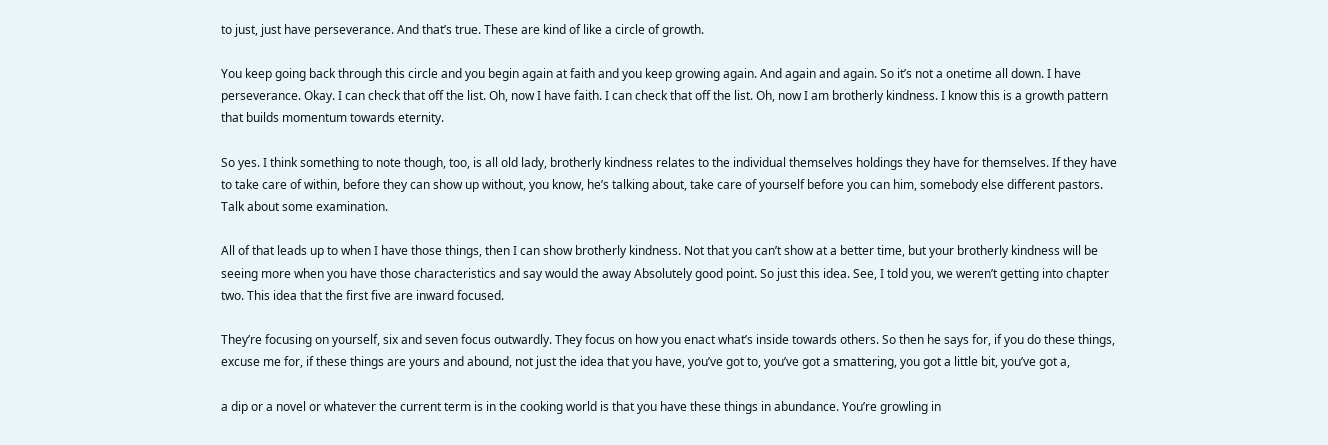to just, just have perseverance. And that’s true. These are kind of like a circle of growth.

You keep going back through this circle and you begin again at faith and you keep growing again. And again and again. So it’s not a onetime all down. I have perseverance. Okay. I can check that off the list. Oh, now I have faith. I can check that off the list. Oh, now I am brotherly kindness. I know this is a growth pattern that builds momentum towards eternity.

So yes. I think something to note though, too, is all old lady, brotherly kindness relates to the individual themselves holdings they have for themselves. If they have to take care of within, before they can show up without, you know, he’s talking about, take care of yourself before you can him, somebody else different pastors. Talk about some examination.

All of that leads up to when I have those things, then I can show brotherly kindness. Not that you can’t show at a better time, but your brotherly kindness will be seeing more when you have those characteristics and say would the away Absolutely good point. So just this idea. See, I told you, we weren’t getting into chapter two. This idea that the first five are inward focused.

They’re focusing on yourself, six and seven focus outwardly. They focus on how you enact what’s inside towards others. So then he says for, if you do these things, excuse me for, if these things are yours and abound, not just the idea that you have, you’ve got to, you’ve got a smattering, you got a little bit, you’ve got a,

a dip or a novel or whatever the current term is in the cooking world is that you have these things in abundance. You’re growling in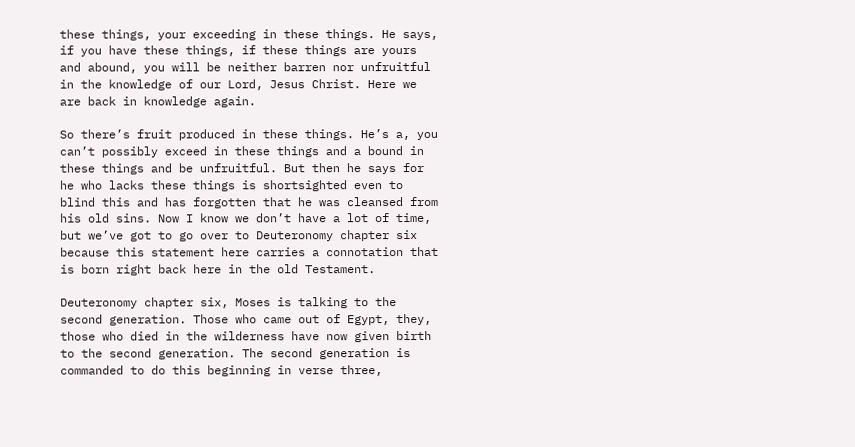these things, your exceeding in these things. He says, if you have these things, if these things are yours and abound, you will be neither barren nor unfruitful in the knowledge of our Lord, Jesus Christ. Here we are back in knowledge again.

So there’s fruit produced in these things. He’s a, you can’t possibly exceed in these things and a bound in these things and be unfruitful. But then he says for he who lacks these things is shortsighted even to blind this and has forgotten that he was cleansed from his old sins. Now I know we don’t have a lot of time, but we’ve got to go over to Deuteronomy chapter six because this statement here carries a connotation that is born right back here in the old Testament.

Deuteronomy chapter six, Moses is talking to the second generation. Those who came out of Egypt, they, those who died in the wilderness have now given birth to the second generation. The second generation is commanded to do this beginning in verse three,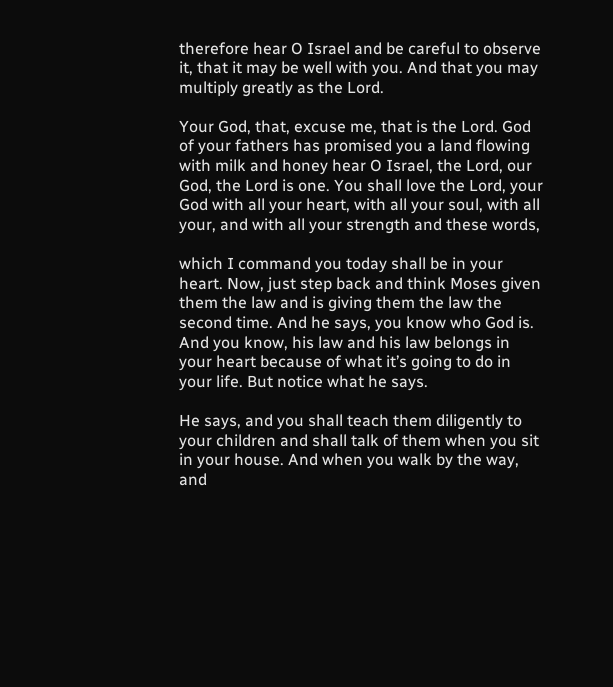therefore hear O Israel and be careful to observe it, that it may be well with you. And that you may multiply greatly as the Lord.

Your God, that, excuse me, that is the Lord. God of your fathers has promised you a land flowing with milk and honey hear O Israel, the Lord, our God, the Lord is one. You shall love the Lord, your God with all your heart, with all your soul, with all your, and with all your strength and these words,

which I command you today shall be in your heart. Now, just step back and think Moses given them the law and is giving them the law the second time. And he says, you know who God is. And you know, his law and his law belongs in your heart because of what it’s going to do in your life. But notice what he says.

He says, and you shall teach them diligently to your children and shall talk of them when you sit in your house. And when you walk by the way, and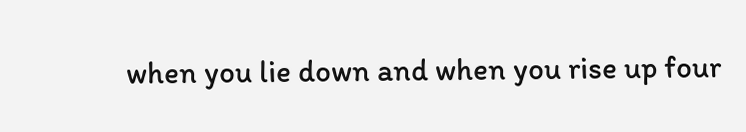when you lie down and when you rise up four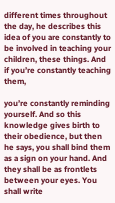different times throughout the day, he describes this idea of you are constantly to be involved in teaching your children, these things. And if you’re constantly teaching them,

you’re constantly reminding yourself. And so this knowledge gives birth to their obedience, but then he says, you shall bind them as a sign on your hand. And they shall be as frontlets between your eyes. You shall write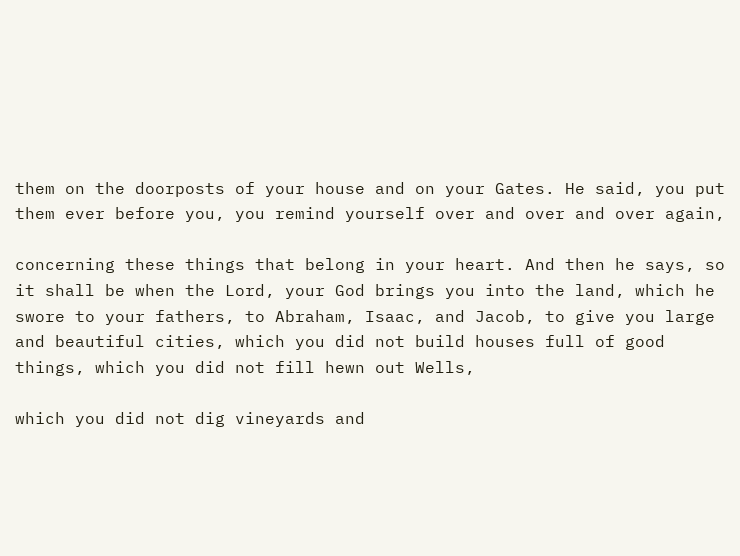them on the doorposts of your house and on your Gates. He said, you put them ever before you, you remind yourself over and over and over again,

concerning these things that belong in your heart. And then he says, so it shall be when the Lord, your God brings you into the land, which he swore to your fathers, to Abraham, Isaac, and Jacob, to give you large and beautiful cities, which you did not build houses full of good things, which you did not fill hewn out Wells,

which you did not dig vineyards and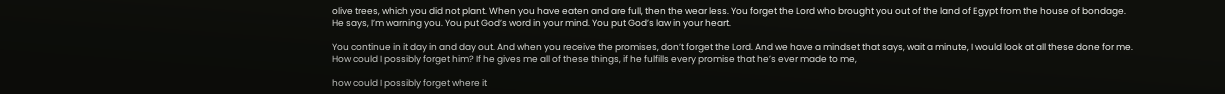olive trees, which you did not plant. When you have eaten and are full, then the wear less. You forget the Lord who brought you out of the land of Egypt from the house of bondage. He says, I’m warning you. You put God’s word in your mind. You put God’s law in your heart.

You continue in it day in and day out. And when you receive the promises, don’t forget the Lord. And we have a mindset that says, wait a minute, I would look at all these done for me. How could I possibly forget him? If he gives me all of these things, if he fulfills every promise that he’s ever made to me,

how could I possibly forget where it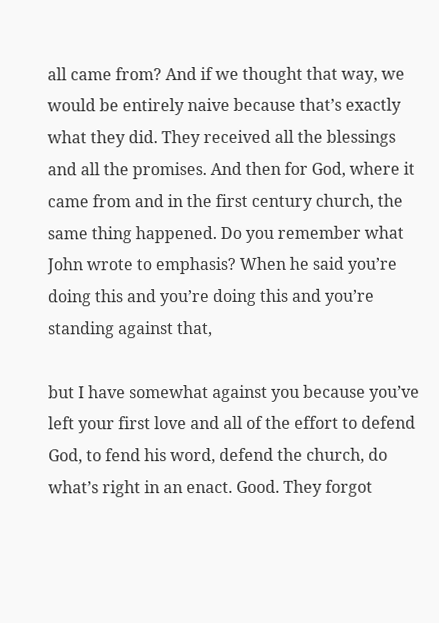all came from? And if we thought that way, we would be entirely naive because that’s exactly what they did. They received all the blessings and all the promises. And then for God, where it came from and in the first century church, the same thing happened. Do you remember what John wrote to emphasis? When he said you’re doing this and you’re doing this and you’re standing against that,

but I have somewhat against you because you’ve left your first love and all of the effort to defend God, to fend his word, defend the church, do what’s right in an enact. Good. They forgot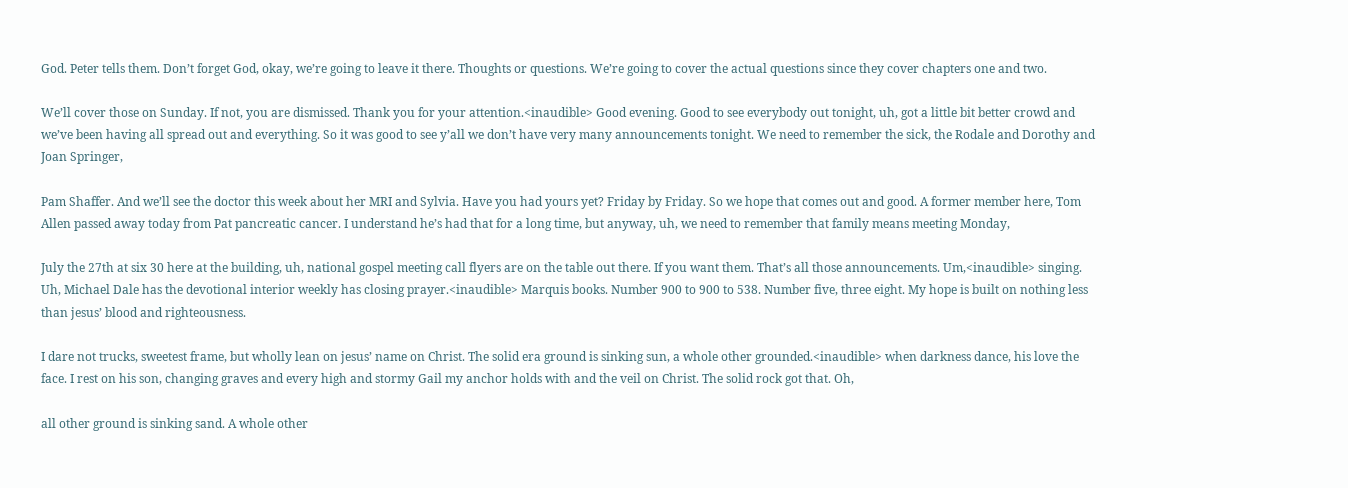God. Peter tells them. Don’t forget God, okay, we’re going to leave it there. Thoughts or questions. We’re going to cover the actual questions since they cover chapters one and two.

We’ll cover those on Sunday. If not, you are dismissed. Thank you for your attention.<inaudible> Good evening. Good to see everybody out tonight, uh, got a little bit better crowd and we’ve been having all spread out and everything. So it was good to see y’all we don’t have very many announcements tonight. We need to remember the sick, the Rodale and Dorothy and Joan Springer,

Pam Shaffer. And we’ll see the doctor this week about her MRI and Sylvia. Have you had yours yet? Friday by Friday. So we hope that comes out and good. A former member here, Tom Allen passed away today from Pat pancreatic cancer. I understand he’s had that for a long time, but anyway, uh, we need to remember that family means meeting Monday,

July the 27th at six 30 here at the building, uh, national gospel meeting call flyers are on the table out there. If you want them. That’s all those announcements. Um,<inaudible> singing. Uh, Michael Dale has the devotional interior weekly has closing prayer.<inaudible> Marquis books. Number 900 to 900 to 538. Number five, three eight. My hope is built on nothing less than jesus’ blood and righteousness.

I dare not trucks, sweetest frame, but wholly lean on jesus’ name on Christ. The solid era ground is sinking sun, a whole other grounded.<inaudible> when darkness dance, his love the face. I rest on his son, changing graves and every high and stormy Gail my anchor holds with and the veil on Christ. The solid rock got that. Oh,

all other ground is sinking sand. A whole other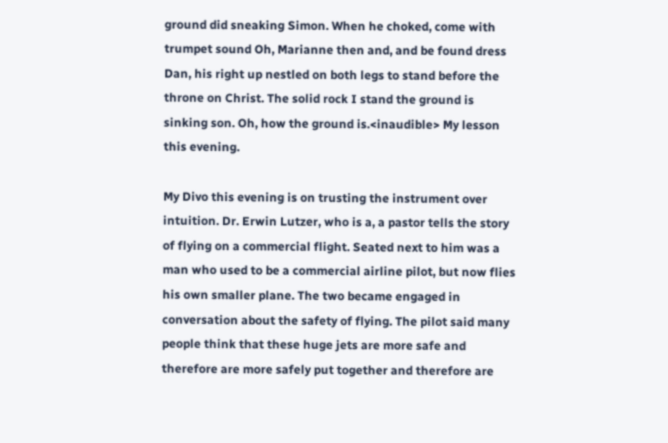ground did sneaking Simon. When he choked, come with trumpet sound Oh, Marianne then and, and be found dress Dan, his right up nestled on both legs to stand before the throne on Christ. The solid rock I stand the ground is sinking son. Oh, how the ground is.<inaudible> My lesson this evening.

My Divo this evening is on trusting the instrument over intuition. Dr. Erwin Lutzer, who is a, a pastor tells the story of flying on a commercial flight. Seated next to him was a man who used to be a commercial airline pilot, but now flies his own smaller plane. The two became engaged in conversation about the safety of flying. The pilot said many people think that these huge jets are more safe and therefore are more safely put together and therefore are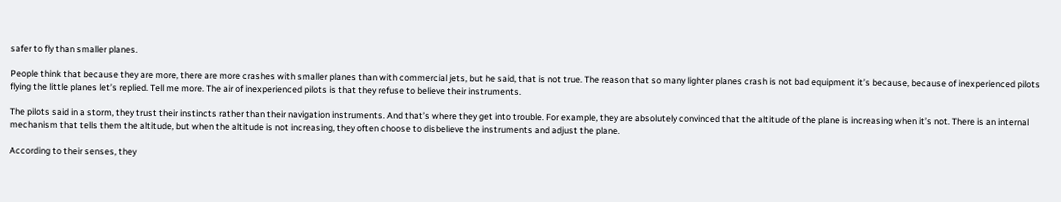safer to fly than smaller planes.

People think that because they are more, there are more crashes with smaller planes than with commercial jets, but he said, that is not true. The reason that so many lighter planes crash is not bad equipment it’s because, because of inexperienced pilots flying the little planes let’s replied. Tell me more. The air of inexperienced pilots is that they refuse to believe their instruments.

The pilots said in a storm, they trust their instincts rather than their navigation instruments. And that’s where they get into trouble. For example, they are absolutely convinced that the altitude of the plane is increasing when it’s not. There is an internal mechanism that tells them the altitude, but when the altitude is not increasing, they often choose to disbelieve the instruments and adjust the plane.

According to their senses, they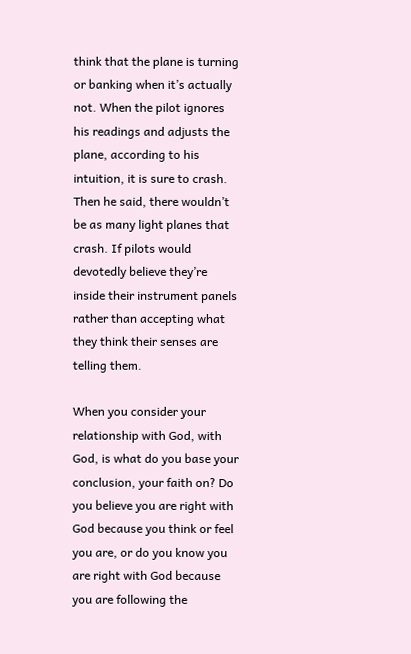think that the plane is turning or banking when it’s actually not. When the pilot ignores his readings and adjusts the plane, according to his intuition, it is sure to crash. Then he said, there wouldn’t be as many light planes that crash. If pilots would devotedly believe they’re inside their instrument panels rather than accepting what they think their senses are telling them.

When you consider your relationship with God, with God, is what do you base your conclusion, your faith on? Do you believe you are right with God because you think or feel you are, or do you know you are right with God because you are following the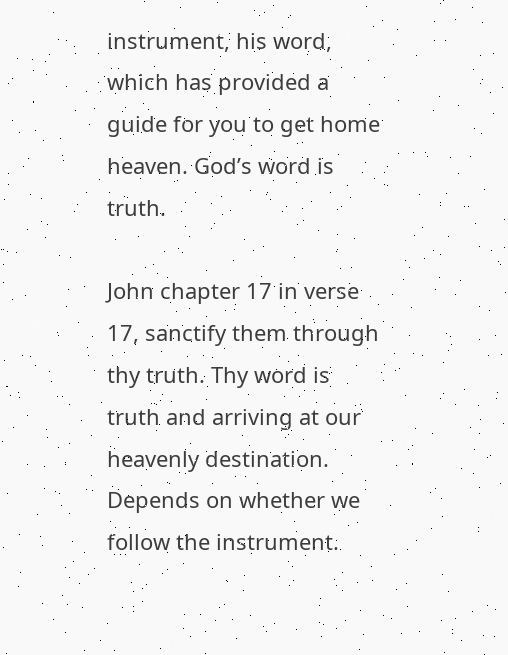instrument, his word, which has provided a guide for you to get home heaven. God’s word is truth.

John chapter 17 in verse 17, sanctify them through thy truth. Thy word is truth and arriving at our heavenly destination. Depends on whether we follow the instrument.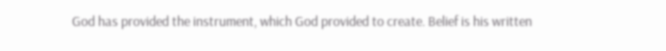God has provided the instrument, which God provided to create. Belief is his written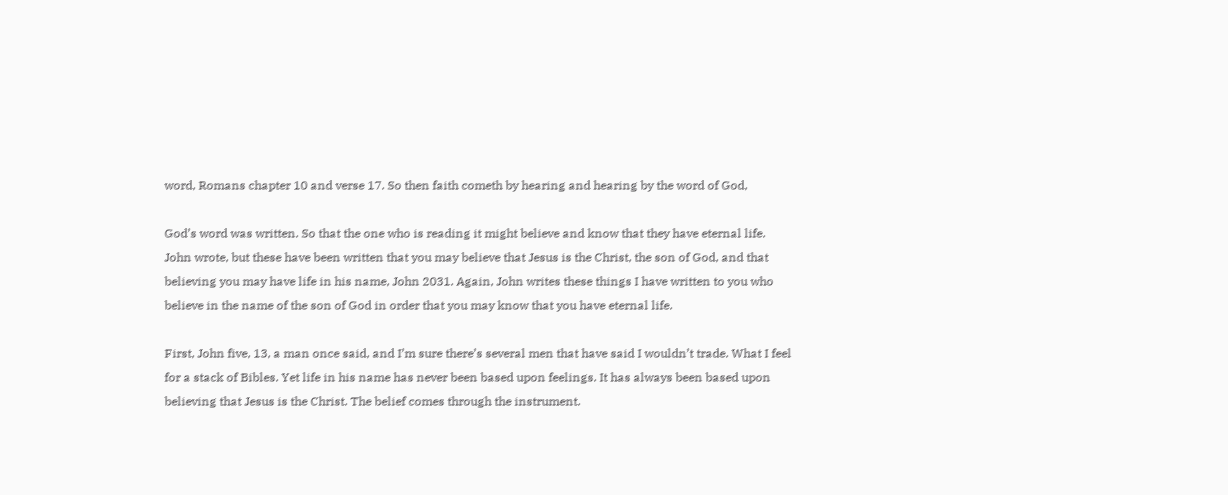word, Romans chapter 10 and verse 17. So then faith cometh by hearing and hearing by the word of God,

God’s word was written. So that the one who is reading it might believe and know that they have eternal life. John wrote, but these have been written that you may believe that Jesus is the Christ, the son of God, and that believing you may have life in his name, John 2031. Again, John writes these things I have written to you who believe in the name of the son of God in order that you may know that you have eternal life.

First, John five, 13, a man once said, and I’m sure there’s several men that have said I wouldn’t trade. What I feel for a stack of Bibles. Yet life in his name has never been based upon feelings. It has always been based upon believing that Jesus is the Christ. The belief comes through the instrument.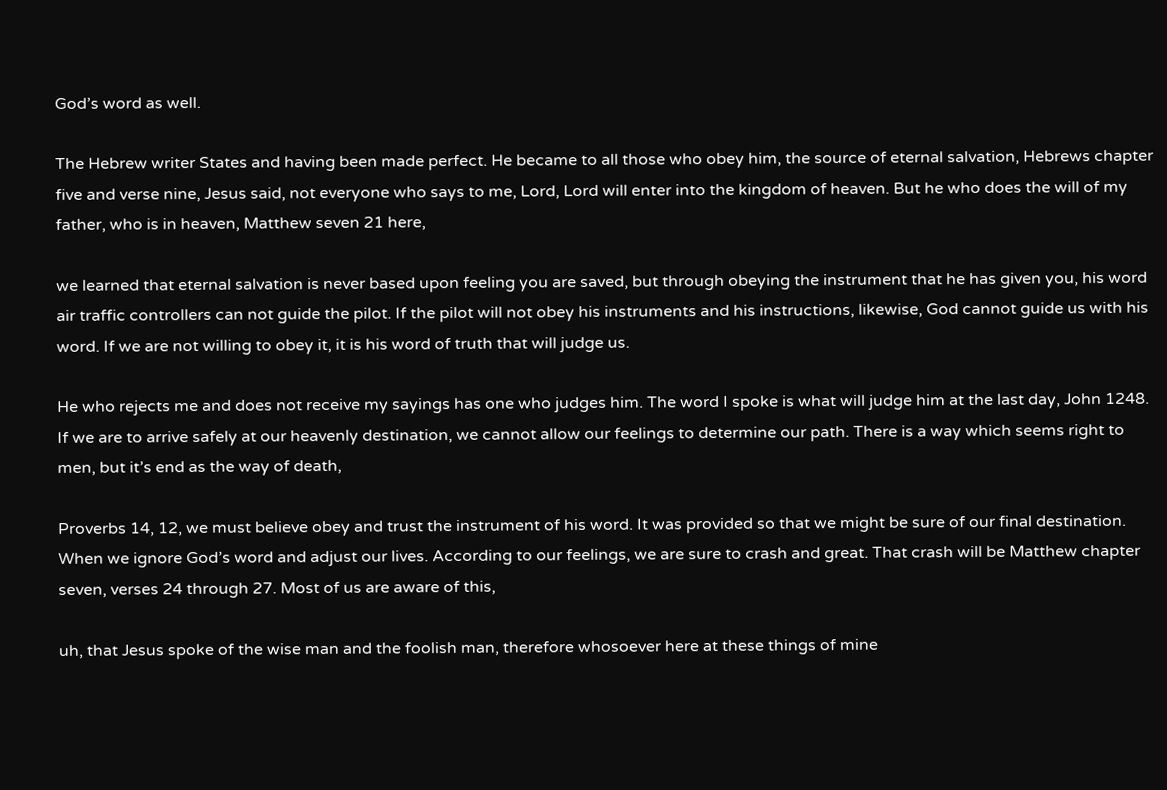God’s word as well.

The Hebrew writer States and having been made perfect. He became to all those who obey him, the source of eternal salvation, Hebrews chapter five and verse nine, Jesus said, not everyone who says to me, Lord, Lord will enter into the kingdom of heaven. But he who does the will of my father, who is in heaven, Matthew seven 21 here,

we learned that eternal salvation is never based upon feeling you are saved, but through obeying the instrument that he has given you, his word air traffic controllers can not guide the pilot. If the pilot will not obey his instruments and his instructions, likewise, God cannot guide us with his word. If we are not willing to obey it, it is his word of truth that will judge us.

He who rejects me and does not receive my sayings has one who judges him. The word I spoke is what will judge him at the last day, John 1248. If we are to arrive safely at our heavenly destination, we cannot allow our feelings to determine our path. There is a way which seems right to men, but it’s end as the way of death,

Proverbs 14, 12, we must believe obey and trust the instrument of his word. It was provided so that we might be sure of our final destination. When we ignore God’s word and adjust our lives. According to our feelings, we are sure to crash and great. That crash will be Matthew chapter seven, verses 24 through 27. Most of us are aware of this,

uh, that Jesus spoke of the wise man and the foolish man, therefore whosoever here at these things of mine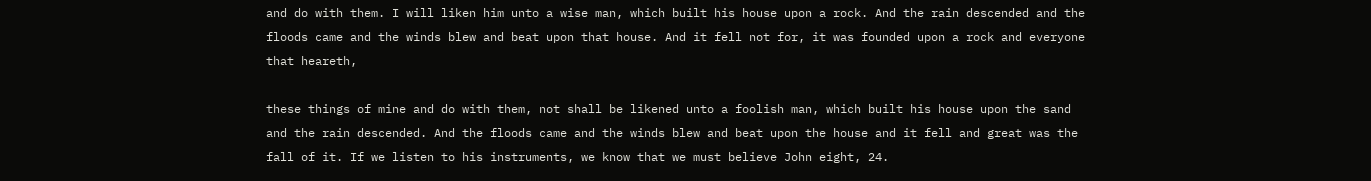and do with them. I will liken him unto a wise man, which built his house upon a rock. And the rain descended and the floods came and the winds blew and beat upon that house. And it fell not for, it was founded upon a rock and everyone that heareth,

these things of mine and do with them, not shall be likened unto a foolish man, which built his house upon the sand and the rain descended. And the floods came and the winds blew and beat upon the house and it fell and great was the fall of it. If we listen to his instruments, we know that we must believe John eight, 24.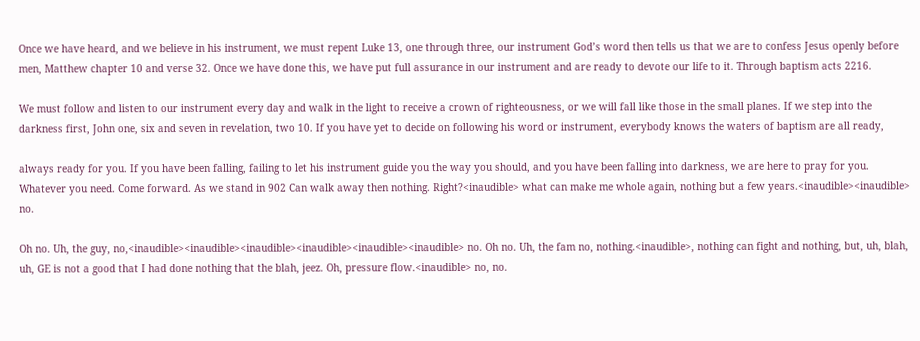Once we have heard, and we believe in his instrument, we must repent Luke 13, one through three, our instrument God’s word then tells us that we are to confess Jesus openly before men, Matthew chapter 10 and verse 32. Once we have done this, we have put full assurance in our instrument and are ready to devote our life to it. Through baptism acts 2216.

We must follow and listen to our instrument every day and walk in the light to receive a crown of righteousness, or we will fall like those in the small planes. If we step into the darkness first, John one, six and seven in revelation, two 10. If you have yet to decide on following his word or instrument, everybody knows the waters of baptism are all ready,

always ready for you. If you have been falling, failing to let his instrument guide you the way you should, and you have been falling into darkness, we are here to pray for you. Whatever you need. Come forward. As we stand in 902 Can walk away then nothing. Right?<inaudible> what can make me whole again, nothing but a few years.<inaudible><inaudible> no.

Oh no. Uh, the guy, no,<inaudible><inaudible><inaudible><inaudible><inaudible><inaudible> no. Oh no. Uh, the fam no, nothing.<inaudible>, nothing can fight and nothing, but, uh, blah, uh, GE is not a good that I had done nothing that the blah, jeez. Oh, pressure flow.<inaudible> no, no.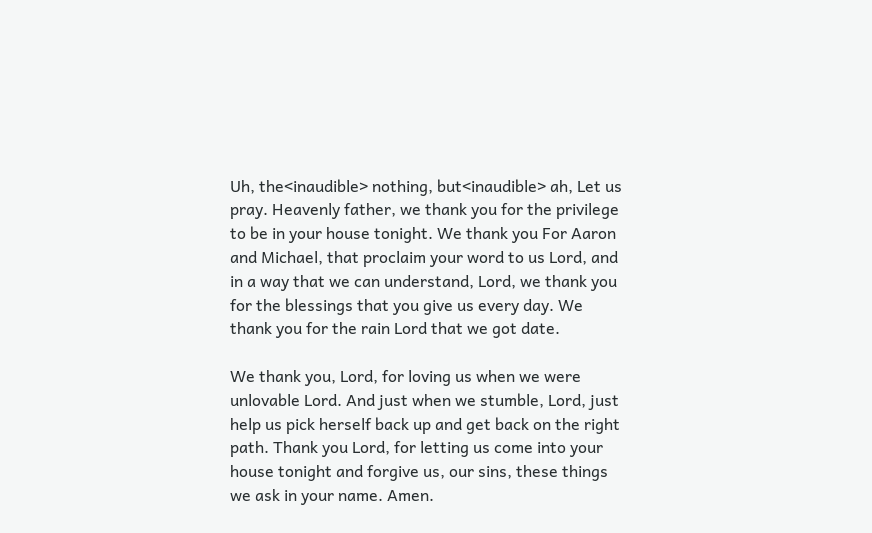Uh, the<inaudible> nothing, but<inaudible> ah, Let us pray. Heavenly father, we thank you for the privilege to be in your house tonight. We thank you For Aaron and Michael, that proclaim your word to us Lord, and in a way that we can understand, Lord, we thank you for the blessings that you give us every day. We thank you for the rain Lord that we got date.

We thank you, Lord, for loving us when we were unlovable Lord. And just when we stumble, Lord, just help us pick herself back up and get back on the right path. Thank you Lord, for letting us come into your house tonight and forgive us, our sins, these things we ask in your name. Amen.